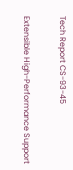Tech Report CS-93-45

Extensible High-Performance Support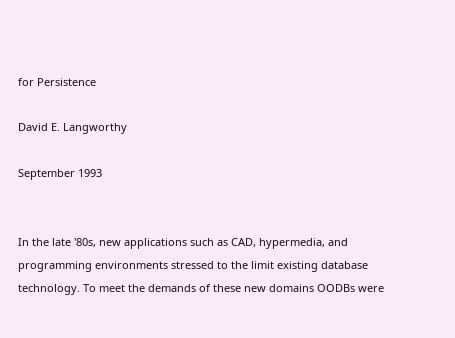for Persistence

David E. Langworthy

September 1993


In the late '80s, new applications such as CAD, hypermedia, and programming environments stressed to the limit existing database technology. To meet the demands of these new domains OODBs were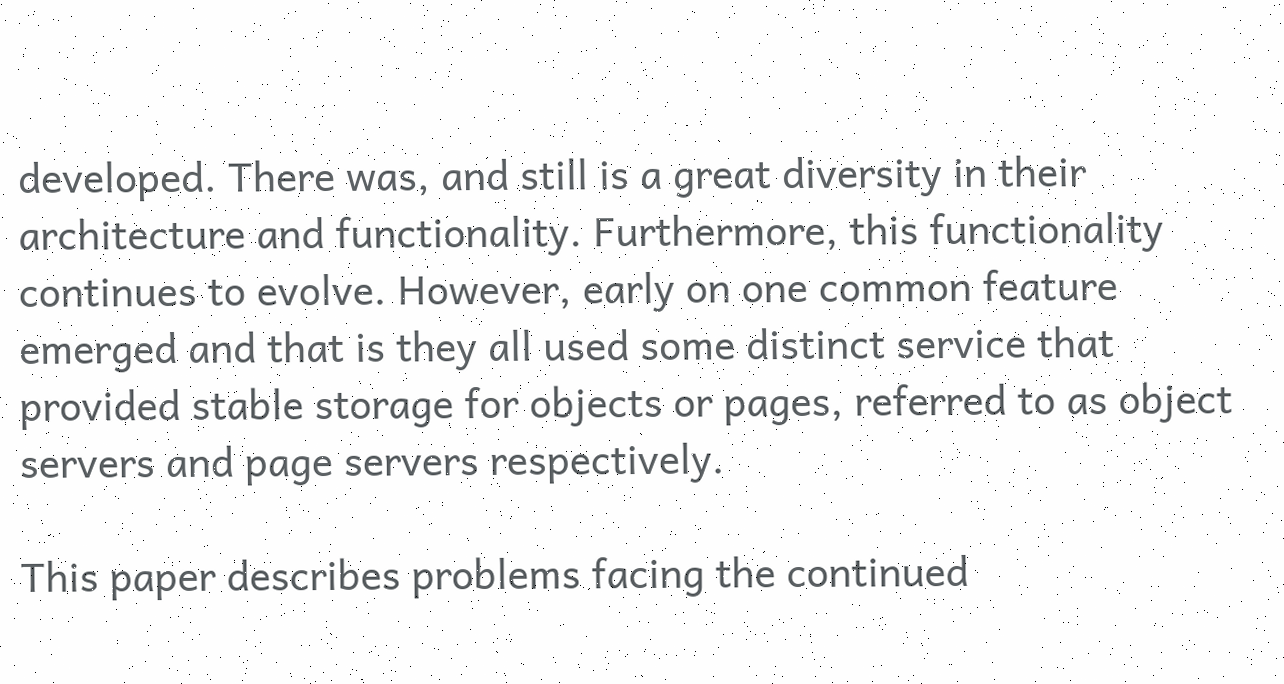developed. There was, and still is a great diversity in their architecture and functionality. Furthermore, this functionality continues to evolve. However, early on one common feature emerged and that is they all used some distinct service that provided stable storage for objects or pages, referred to as object servers and page servers respectively.

This paper describes problems facing the continued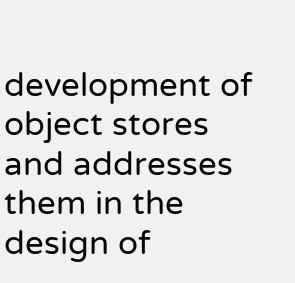development of object stores and addresses them in the design of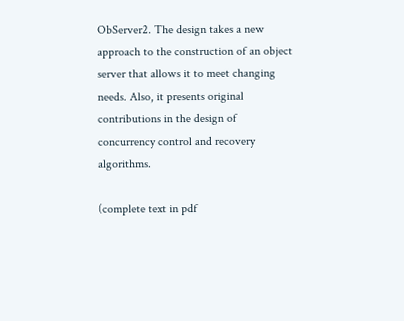ObServer2. The design takes a new approach to the construction of an object server that allows it to meet changing needs. Also, it presents original contributions in the design of concurrency control and recovery algorithms.

(complete text in pdf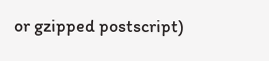or gzipped postscript)